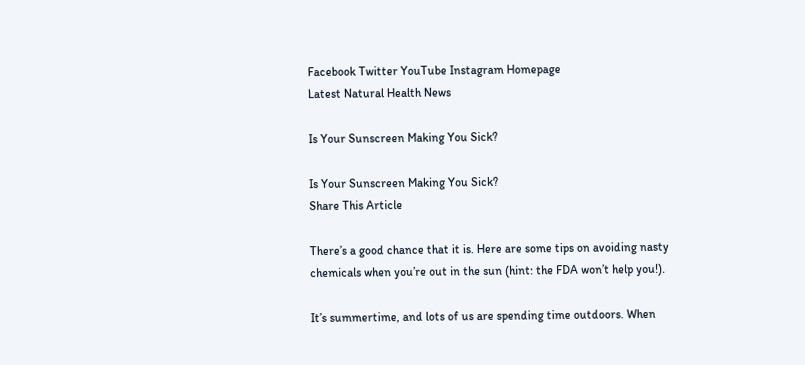Facebook Twitter YouTube Instagram Homepage
Latest Natural Health News

Is Your Sunscreen Making You Sick?

Is Your Sunscreen Making You Sick?
Share This Article

There’s a good chance that it is. Here are some tips on avoiding nasty chemicals when you’re out in the sun (hint: the FDA won’t help you!).

It’s summertime, and lots of us are spending time outdoors. When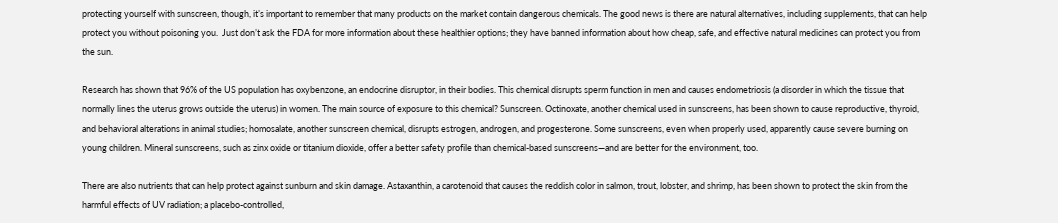protecting yourself with sunscreen, though, it’s important to remember that many products on the market contain dangerous chemicals. The good news is there are natural alternatives, including supplements, that can help protect you without poisoning you.  Just don’t ask the FDA for more information about these healthier options; they have banned information about how cheap, safe, and effective natural medicines can protect you from the sun.

Research has shown that 96% of the US population has oxybenzone, an endocrine disruptor, in their bodies. This chemical disrupts sperm function in men and causes endometriosis (a disorder in which the tissue that normally lines the uterus grows outside the uterus) in women. The main source of exposure to this chemical? Sunscreen. Octinoxate, another chemical used in sunscreens, has been shown to cause reproductive, thyroid, and behavioral alterations in animal studies; homosalate, another sunscreen chemical, disrupts estrogen, androgen, and progesterone. Some sunscreens, even when properly used, apparently cause severe burning on young children. Mineral sunscreens, such as zinx oxide or titanium dioxide, offer a better safety profile than chemical-based sunscreens—and are better for the environment, too.

There are also nutrients that can help protect against sunburn and skin damage. Astaxanthin, a carotenoid that causes the reddish color in salmon, trout, lobster, and shrimp, has been shown to protect the skin from the harmful effects of UV radiation; a placebo-controlled,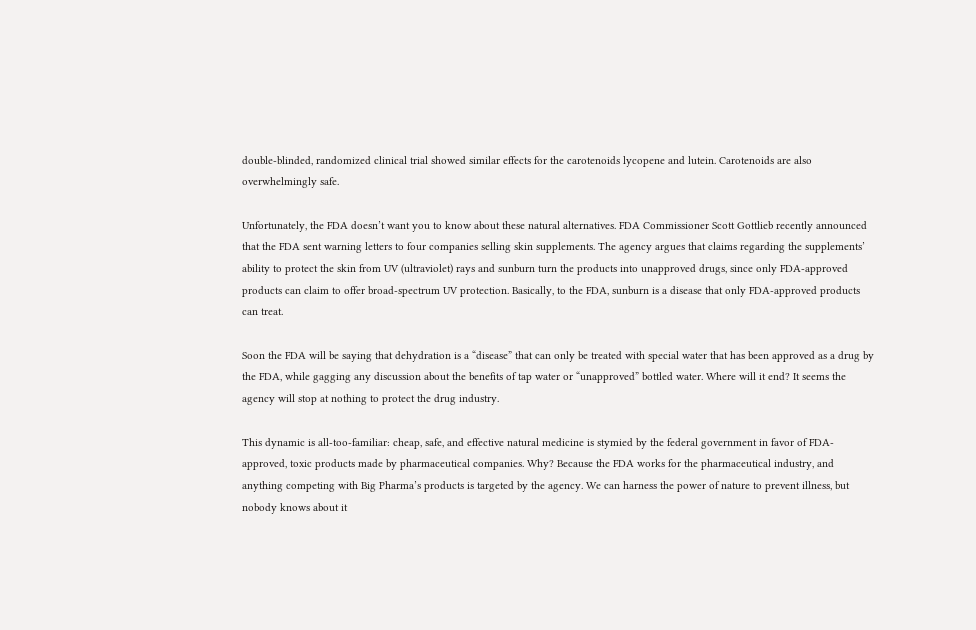double-blinded, randomized clinical trial showed similar effects for the carotenoids lycopene and lutein. Carotenoids are also overwhelmingly safe.

Unfortunately, the FDA doesn’t want you to know about these natural alternatives. FDA Commissioner Scott Gottlieb recently announced that the FDA sent warning letters to four companies selling skin supplements. The agency argues that claims regarding the supplements’ ability to protect the skin from UV (ultraviolet) rays and sunburn turn the products into unapproved drugs, since only FDA-approved products can claim to offer broad-spectrum UV protection. Basically, to the FDA, sunburn is a disease that only FDA-approved products can treat.

Soon the FDA will be saying that dehydration is a “disease” that can only be treated with special water that has been approved as a drug by the FDA, while gagging any discussion about the benefits of tap water or “unapproved” bottled water. Where will it end? It seems the agency will stop at nothing to protect the drug industry.

This dynamic is all-too-familiar: cheap, safe, and effective natural medicine is stymied by the federal government in favor of FDA-approved, toxic products made by pharmaceutical companies. Why? Because the FDA works for the pharmaceutical industry, and anything competing with Big Pharma’s products is targeted by the agency. We can harness the power of nature to prevent illness, but nobody knows about it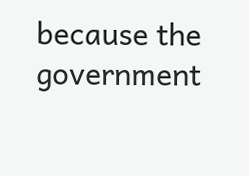because the government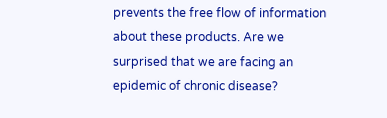prevents the free flow of information about these products. Are we surprised that we are facing an epidemic of chronic disease?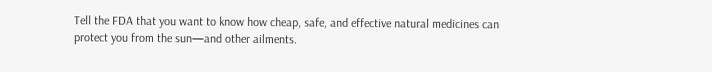Tell the FDA that you want to know how cheap, safe, and effective natural medicines can protect you from the sun—and other ailments.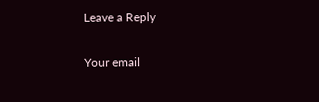Leave a Reply

Your email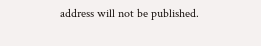address will not be published.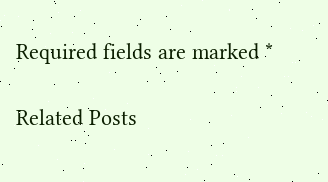Required fields are marked *

Related Posts